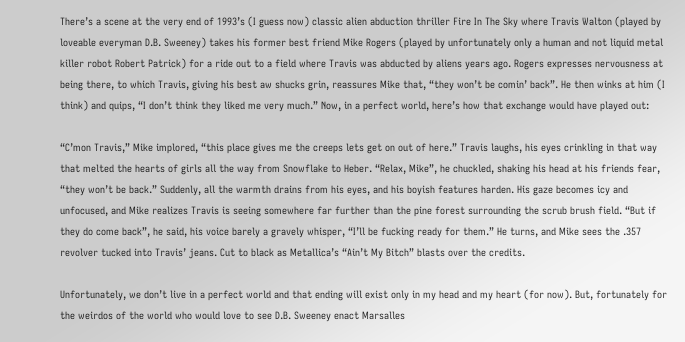There’s a scene at the very end of 1993’s (I guess now) classic alien abduction thriller Fire In The Sky where Travis Walton (played by loveable everyman D.B. Sweeney) takes his former best friend Mike Rogers (played by unfortunately only a human and not liquid metal killer robot Robert Patrick) for a ride out to a field where Travis was abducted by aliens years ago. Rogers expresses nervousness at being there, to which Travis, giving his best aw shucks grin, reassures Mike that, “they won’t be comin’ back”. He then winks at him (I think) and quips, “I don’t think they liked me very much.” Now, in a perfect world, here’s how that exchange would have played out:

“C’mon Travis,” Mike implored, “this place gives me the creeps lets get on out of here.” Travis laughs, his eyes crinkling in that way that melted the hearts of girls all the way from Snowflake to Heber. “Relax, Mike”, he chuckled, shaking his head at his friends fear, “they won’t be back.” Suddenly, all the warmth drains from his eyes, and his boyish features harden. His gaze becomes icy and unfocused, and Mike realizes Travis is seeing somewhere far further than the pine forest surrounding the scrub brush field. “But if they do come back”, he said, his voice barely a gravely whisper, “I’ll be fucking ready for them.” He turns, and Mike sees the .357 revolver tucked into Travis’ jeans. Cut to black as Metallica’s “Ain’t My Bitch” blasts over the credits.

Unfortunately, we don’t live in a perfect world and that ending will exist only in my head and my heart (for now). But, fortunately for the weirdos of the world who would love to see D.B. Sweeney enact Marsalles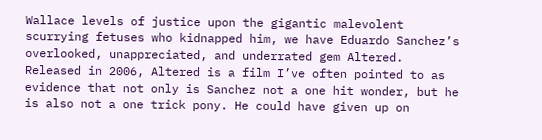Wallace levels of justice upon the gigantic malevolent scurrying fetuses who kidnapped him, we have Eduardo Sanchez’s overlooked, unappreciated, and underrated gem Altered. Released in 2006, Altered is a film I’ve often pointed to as evidence that not only is Sanchez not a one hit wonder, but he is also not a one trick pony. He could have given up on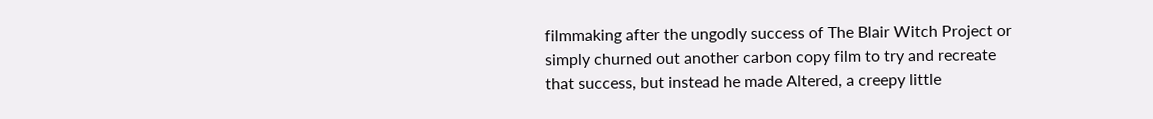filmmaking after the ungodly success of The Blair Witch Project or simply churned out another carbon copy film to try and recreate that success, but instead he made Altered, a creepy little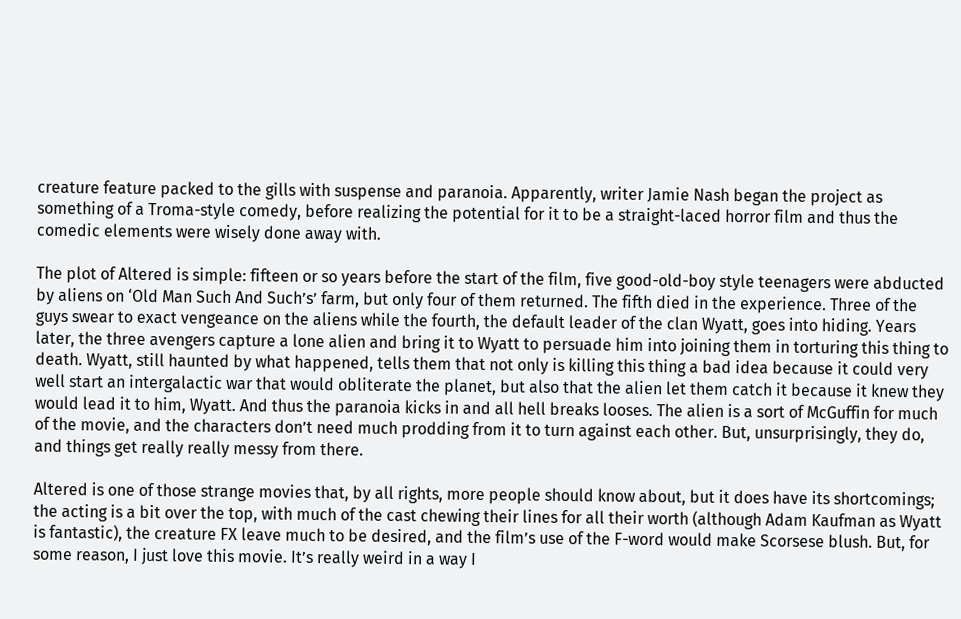creature feature packed to the gills with suspense and paranoia. Apparently, writer Jamie Nash began the project as something of a Troma-style comedy, before realizing the potential for it to be a straight-laced horror film and thus the comedic elements were wisely done away with.

The plot of Altered is simple: fifteen or so years before the start of the film, five good-old-boy style teenagers were abducted by aliens on ‘Old Man Such And Such’s’ farm, but only four of them returned. The fifth died in the experience. Three of the guys swear to exact vengeance on the aliens while the fourth, the default leader of the clan Wyatt, goes into hiding. Years later, the three avengers capture a lone alien and bring it to Wyatt to persuade him into joining them in torturing this thing to death. Wyatt, still haunted by what happened, tells them that not only is killing this thing a bad idea because it could very well start an intergalactic war that would obliterate the planet, but also that the alien let them catch it because it knew they would lead it to him, Wyatt. And thus the paranoia kicks in and all hell breaks looses. The alien is a sort of McGuffin for much of the movie, and the characters don’t need much prodding from it to turn against each other. But, unsurprisingly, they do, and things get really really messy from there.

Altered is one of those strange movies that, by all rights, more people should know about, but it does have its shortcomings; the acting is a bit over the top, with much of the cast chewing their lines for all their worth (although Adam Kaufman as Wyatt is fantastic), the creature FX leave much to be desired, and the film’s use of the F-word would make Scorsese blush. But, for some reason, I just love this movie. It’s really weird in a way I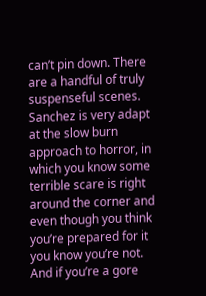can’t pin down. There are a handful of truly suspenseful scenes. Sanchez is very adapt at the slow burn approach to horror, in which you know some terrible scare is right around the corner and even though you think you’re prepared for it you know you’re not. And if you’re a gore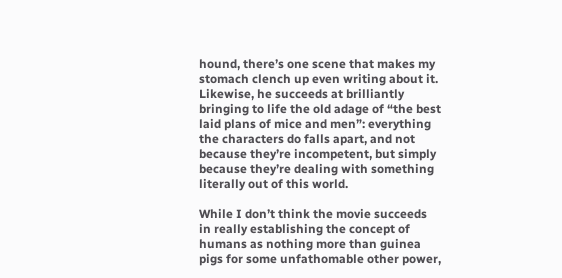hound, there’s one scene that makes my stomach clench up even writing about it. Likewise, he succeeds at brilliantly bringing to life the old adage of “the best laid plans of mice and men”: everything the characters do falls apart, and not because they’re incompetent, but simply because they’re dealing with something literally out of this world.

While I don’t think the movie succeeds in really establishing the concept of humans as nothing more than guinea pigs for some unfathomable other power,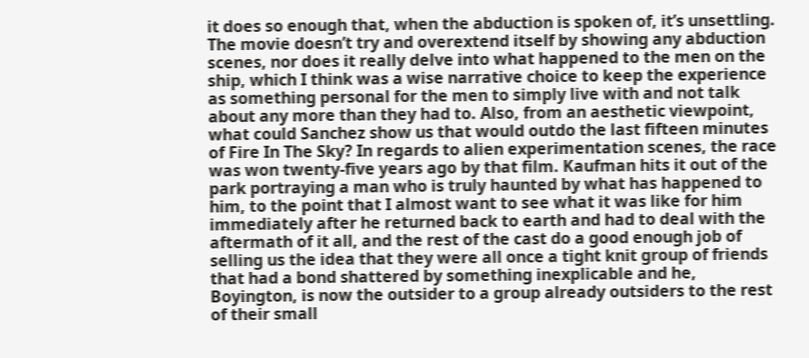it does so enough that, when the abduction is spoken of, it’s unsettling. The movie doesn’t try and overextend itself by showing any abduction scenes, nor does it really delve into what happened to the men on the ship, which I think was a wise narrative choice to keep the experience as something personal for the men to simply live with and not talk about any more than they had to. Also, from an aesthetic viewpoint, what could Sanchez show us that would outdo the last fifteen minutes of Fire In The Sky? In regards to alien experimentation scenes, the race was won twenty-five years ago by that film. Kaufman hits it out of the park portraying a man who is truly haunted by what has happened to him, to the point that I almost want to see what it was like for him immediately after he returned back to earth and had to deal with the aftermath of it all, and the rest of the cast do a good enough job of selling us the idea that they were all once a tight knit group of friends that had a bond shattered by something inexplicable and he, Boyington, is now the outsider to a group already outsiders to the rest of their small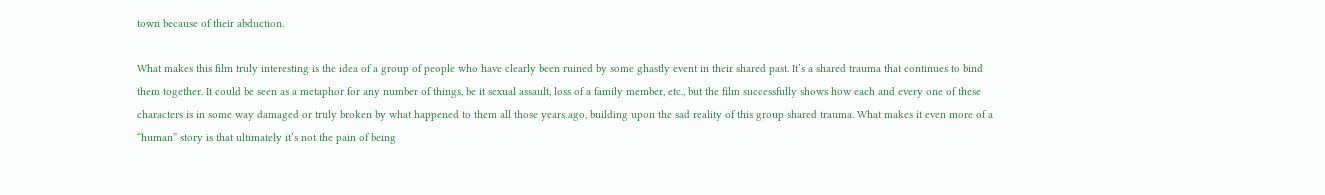town because of their abduction.

What makes this film truly interesting is the idea of a group of people who have clearly been ruined by some ghastly event in their shared past. It’s a shared trauma that continues to bind them together. It could be seen as a metaphor for any number of things, be it sexual assault, loss of a family member, etc., but the film successfully shows how each and every one of these characters is in some way damaged or truly broken by what happened to them all those years ago, building upon the sad reality of this group shared trauma. What makes it even more of a “human” story is that ultimately it’s not the pain of being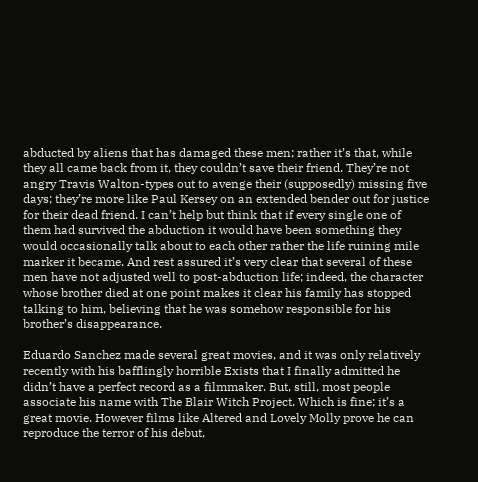abducted by aliens that has damaged these men; rather it’s that, while they all came back from it, they couldn’t save their friend. They’re not angry Travis Walton-types out to avenge their (supposedly) missing five days; they’re more like Paul Kersey on an extended bender out for justice for their dead friend. I can’t help but think that if every single one of them had survived the abduction it would have been something they would occasionally talk about to each other rather the life ruining mile marker it became. And rest assured it’s very clear that several of these men have not adjusted well to post-abduction life; indeed, the character whose brother died at one point makes it clear his family has stopped talking to him, believing that he was somehow responsible for his brother’s disappearance.

Eduardo Sanchez made several great movies, and it was only relatively recently with his bafflingly horrible Exists that I finally admitted he didn’t have a perfect record as a filmmaker. But, still, most people associate his name with The Blair Witch Project. Which is fine; it’s a great movie. However films like Altered and Lovely Molly prove he can reproduce the terror of his debut,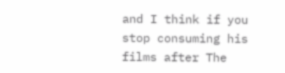and I think if you stop consuming his films after The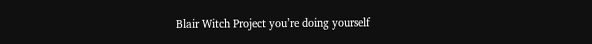Blair Witch Project you’re doing yourself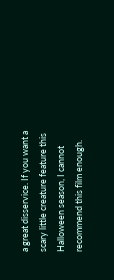a great disservice. If you want a scary little creature feature this Halloween season, I cannot recommend this film enough.